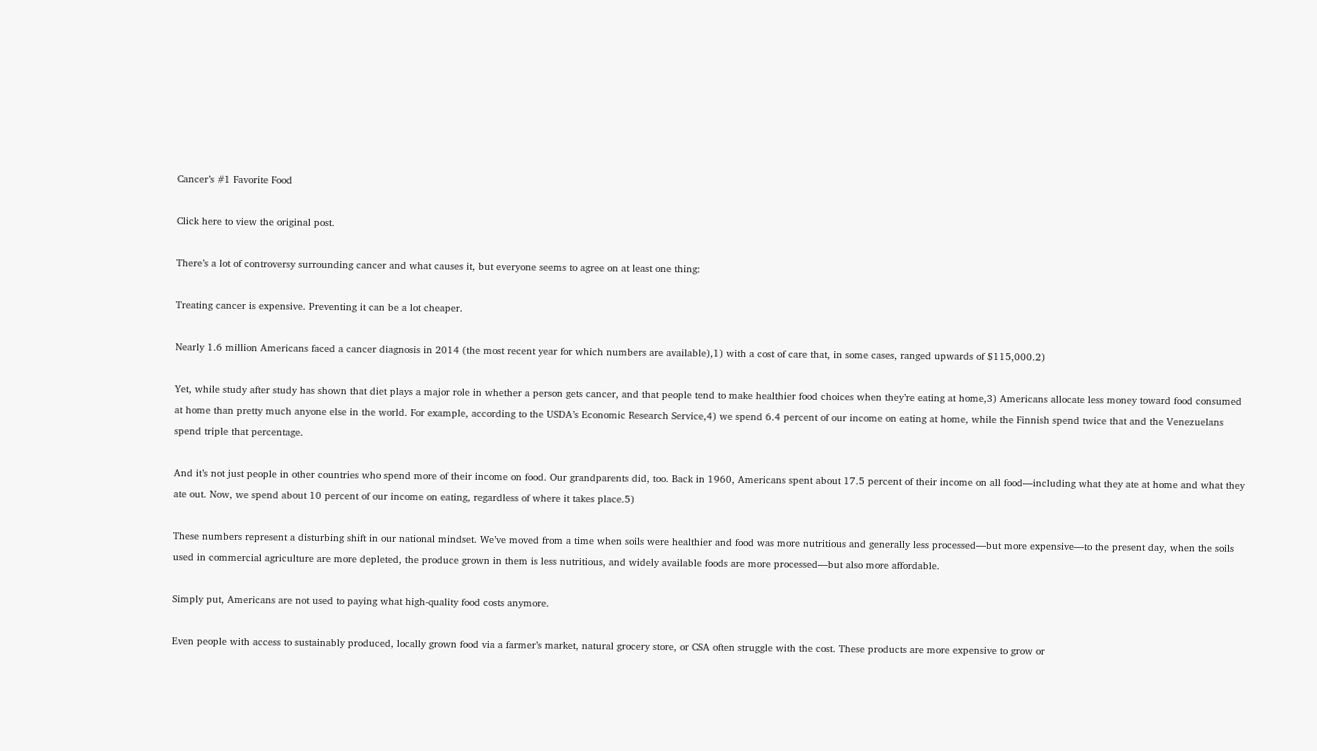Cancer’s #1 Favorite Food

Click here to view the original post.

There’s a lot of controversy surrounding cancer and what causes it, but everyone seems to agree on at least one thing:

Treating cancer is expensive. Preventing it can be a lot cheaper.

Nearly 1.6 million Americans faced a cancer diagnosis in 2014 (the most recent year for which numbers are available),1) with a cost of care that, in some cases, ranged upwards of $115,000.2)

Yet, while study after study has shown that diet plays a major role in whether a person gets cancer, and that people tend to make healthier food choices when they’re eating at home,3) Americans allocate less money toward food consumed at home than pretty much anyone else in the world. For example, according to the USDA’s Economic Research Service,4) we spend 6.4 percent of our income on eating at home, while the Finnish spend twice that and the Venezuelans spend triple that percentage.

And it’s not just people in other countries who spend more of their income on food. Our grandparents did, too. Back in 1960, Americans spent about 17.5 percent of their income on all food—including what they ate at home and what they ate out. Now, we spend about 10 percent of our income on eating, regardless of where it takes place.5)

These numbers represent a disturbing shift in our national mindset. We’ve moved from a time when soils were healthier and food was more nutritious and generally less processed—but more expensive—to the present day, when the soils used in commercial agriculture are more depleted, the produce grown in them is less nutritious, and widely available foods are more processed—but also more affordable.

Simply put, Americans are not used to paying what high-quality food costs anymore.

Even people with access to sustainably produced, locally grown food via a farmer’s market, natural grocery store, or CSA often struggle with the cost. These products are more expensive to grow or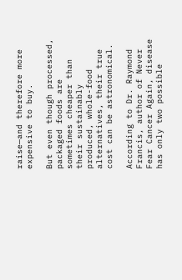raise—and therefore more expensive to buy.

But even though processed, packaged foods are sometimes cheaper than their sustainably produced, whole-food alternatives, their true cost can be astronomical.

According to Dr. Raymond Francis, author of Never Fear Cancer Again, disease has only two possible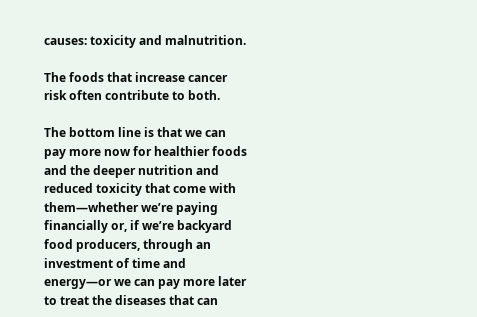causes: toxicity and malnutrition.

The foods that increase cancer risk often contribute to both.

The bottom line is that we can pay more now for healthier foods and the deeper nutrition and reduced toxicity that come with them—whether we’re paying financially or, if we’re backyard food producers, through an investment of time and energy—or we can pay more later to treat the diseases that can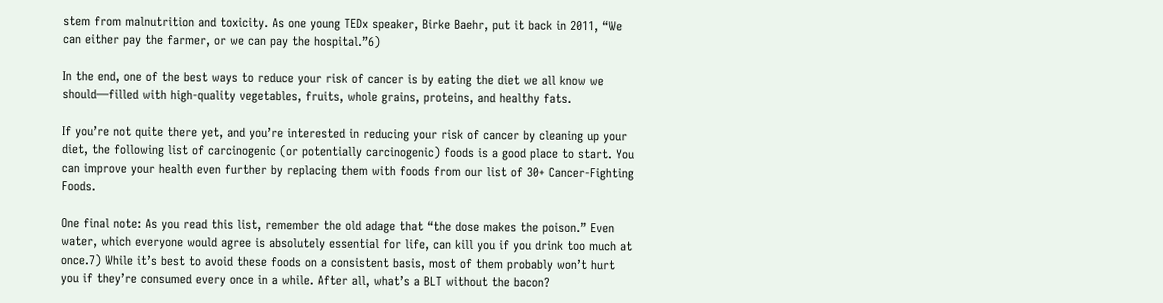stem from malnutrition and toxicity. As one young TEDx speaker, Birke Baehr, put it back in 2011, “We can either pay the farmer, or we can pay the hospital.”6)

In the end, one of the best ways to reduce your risk of cancer is by eating the diet we all know we should—filled with high-quality vegetables, fruits, whole grains, proteins, and healthy fats.

If you’re not quite there yet, and you’re interested in reducing your risk of cancer by cleaning up your diet, the following list of carcinogenic (or potentially carcinogenic) foods is a good place to start. You can improve your health even further by replacing them with foods from our list of 30+ Cancer-Fighting Foods.

One final note: As you read this list, remember the old adage that “the dose makes the poison.” Even water, which everyone would agree is absolutely essential for life, can kill you if you drink too much at once.7) While it’s best to avoid these foods on a consistent basis, most of them probably won’t hurt you if they’re consumed every once in a while. After all, what’s a BLT without the bacon?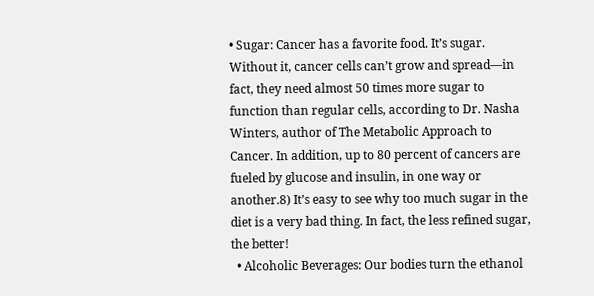• Sugar: Cancer has a favorite food. It’s sugar. Without it, cancer cells can’t grow and spread—in fact, they need almost 50 times more sugar to function than regular cells, according to Dr. Nasha Winters, author of The Metabolic Approach to Cancer. In addition, up to 80 percent of cancers are fueled by glucose and insulin, in one way or another.8) It’s easy to see why too much sugar in the diet is a very bad thing. In fact, the less refined sugar, the better!
  • Alcoholic Beverages: Our bodies turn the ethanol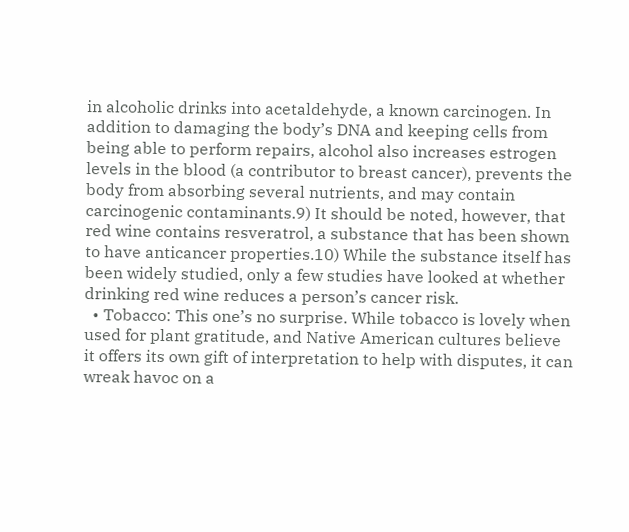in alcoholic drinks into acetaldehyde, a known carcinogen. In addition to damaging the body’s DNA and keeping cells from being able to perform repairs, alcohol also increases estrogen levels in the blood (a contributor to breast cancer), prevents the body from absorbing several nutrients, and may contain carcinogenic contaminants.9) It should be noted, however, that red wine contains resveratrol, a substance that has been shown to have anticancer properties.10) While the substance itself has been widely studied, only a few studies have looked at whether drinking red wine reduces a person’s cancer risk.
  • Tobacco: This one’s no surprise. While tobacco is lovely when used for plant gratitude, and Native American cultures believe it offers its own gift of interpretation to help with disputes, it can wreak havoc on a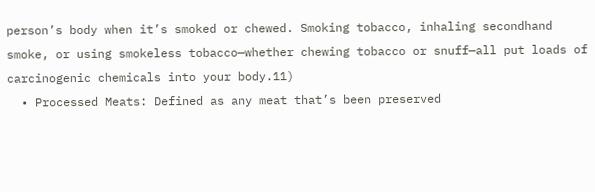person’s body when it’s smoked or chewed. Smoking tobacco, inhaling secondhand smoke, or using smokeless tobacco—whether chewing tobacco or snuff—all put loads of carcinogenic chemicals into your body.11)
  • Processed Meats: Defined as any meat that’s been preserved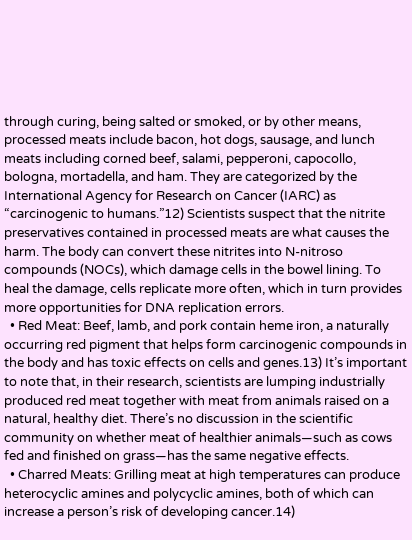through curing, being salted or smoked, or by other means, processed meats include bacon, hot dogs, sausage, and lunch meats including corned beef, salami, pepperoni, capocollo, bologna, mortadella, and ham. They are categorized by the International Agency for Research on Cancer (IARC) as “carcinogenic to humans.”12) Scientists suspect that the nitrite preservatives contained in processed meats are what causes the harm. The body can convert these nitrites into N-nitroso compounds (NOCs), which damage cells in the bowel lining. To heal the damage, cells replicate more often, which in turn provides more opportunities for DNA replication errors.
  • Red Meat: Beef, lamb, and pork contain heme iron, a naturally occurring red pigment that helps form carcinogenic compounds in the body and has toxic effects on cells and genes.13) It’s important to note that, in their research, scientists are lumping industrially produced red meat together with meat from animals raised on a natural, healthy diet. There’s no discussion in the scientific community on whether meat of healthier animals—such as cows fed and finished on grass—has the same negative effects.
  • Charred Meats: Grilling meat at high temperatures can produce heterocyclic amines and polycyclic amines, both of which can increase a person’s risk of developing cancer.14)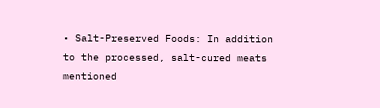• Salt-Preserved Foods: In addition to the processed, salt-cured meats mentioned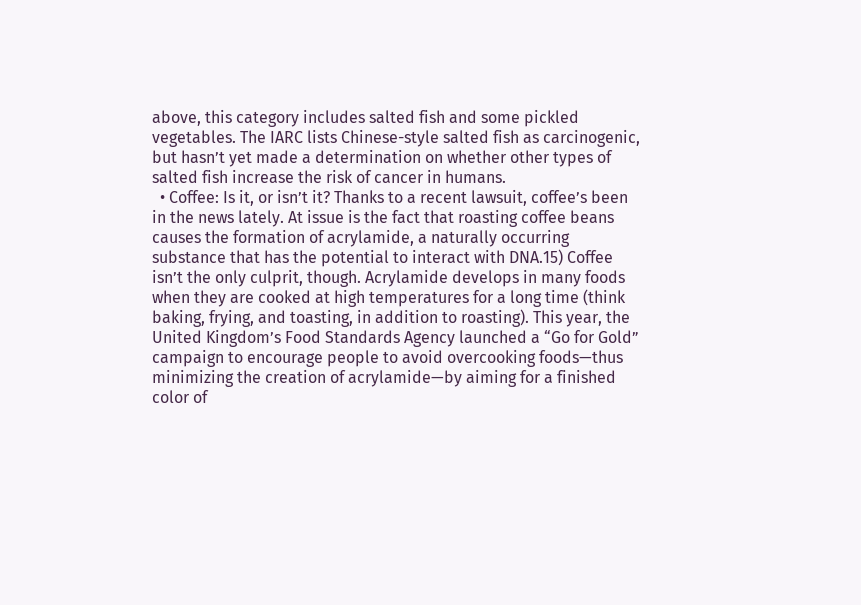above, this category includes salted fish and some pickled vegetables. The IARC lists Chinese-style salted fish as carcinogenic, but hasn’t yet made a determination on whether other types of salted fish increase the risk of cancer in humans.
  • Coffee: Is it, or isn’t it? Thanks to a recent lawsuit, coffee’s been in the news lately. At issue is the fact that roasting coffee beans causes the formation of acrylamide, a naturally occurring substance that has the potential to interact with DNA.15) Coffee isn’t the only culprit, though. Acrylamide develops in many foods when they are cooked at high temperatures for a long time (think baking, frying, and toasting, in addition to roasting). This year, the United Kingdom’s Food Standards Agency launched a “Go for Gold” campaign to encourage people to avoid overcooking foods—thus minimizing the creation of acrylamide—by aiming for a finished color of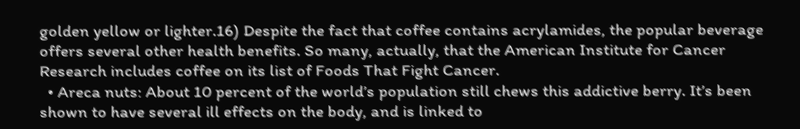golden yellow or lighter.16) Despite the fact that coffee contains acrylamides, the popular beverage offers several other health benefits. So many, actually, that the American Institute for Cancer Research includes coffee on its list of Foods That Fight Cancer.
  • Areca nuts: About 10 percent of the world’s population still chews this addictive berry. It’s been shown to have several ill effects on the body, and is linked to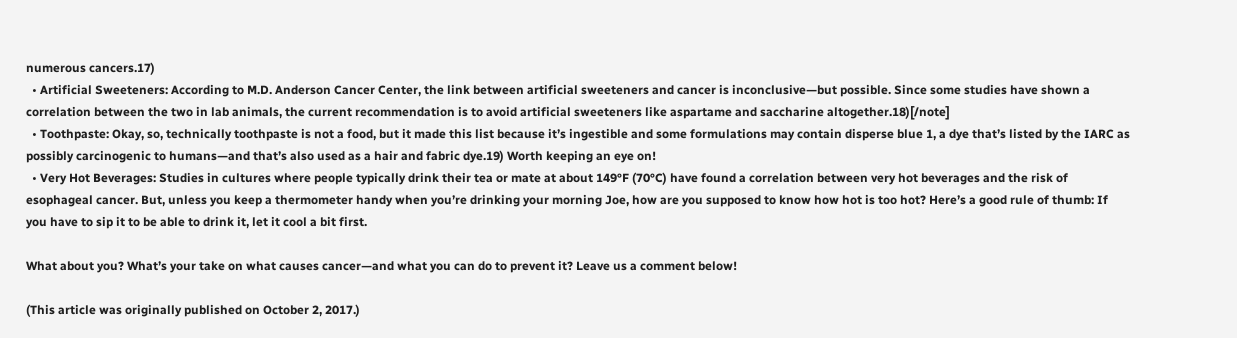numerous cancers.17)
  • Artificial Sweeteners: According to M.D. Anderson Cancer Center, the link between artificial sweeteners and cancer is inconclusive—but possible. Since some studies have shown a correlation between the two in lab animals, the current recommendation is to avoid artificial sweeteners like aspartame and saccharine altogether.18)[/note]
  • Toothpaste: Okay, so, technically toothpaste is not a food, but it made this list because it’s ingestible and some formulations may contain disperse blue 1, a dye that’s listed by the IARC as possibly carcinogenic to humans—and that’s also used as a hair and fabric dye.19) Worth keeping an eye on!
  • Very Hot Beverages: Studies in cultures where people typically drink their tea or mate at about 149°F (70°C) have found a correlation between very hot beverages and the risk of esophageal cancer. But, unless you keep a thermometer handy when you’re drinking your morning Joe, how are you supposed to know how hot is too hot? Here’s a good rule of thumb: If you have to sip it to be able to drink it, let it cool a bit first.

What about you? What’s your take on what causes cancer—and what you can do to prevent it? Leave us a comment below!

(This article was originally published on October 2, 2017.)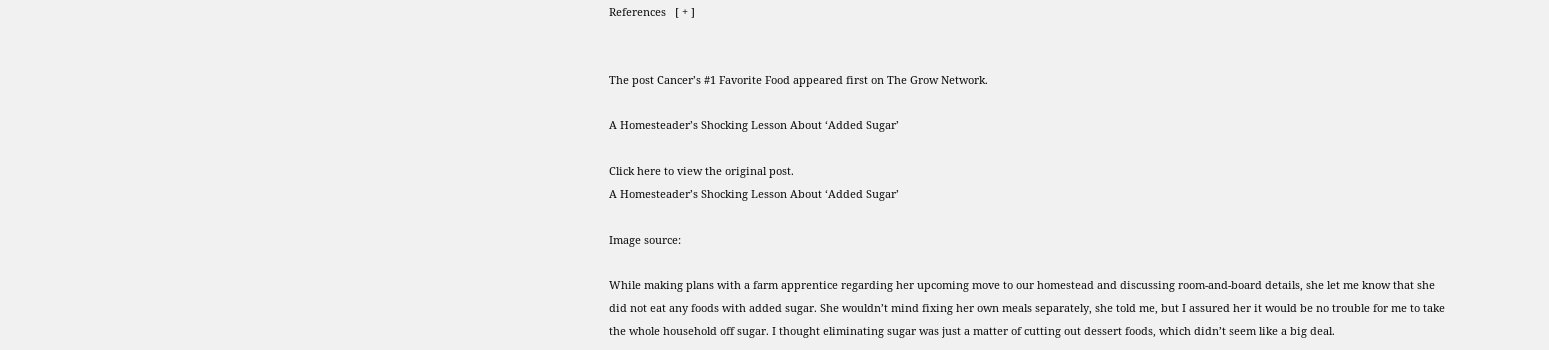References   [ + ]


The post Cancer’s #1 Favorite Food appeared first on The Grow Network.

A Homesteader’s Shocking Lesson About ‘Added Sugar’

Click here to view the original post.
A Homesteader’s Shocking Lesson About ‘Added Sugar’

Image source:

While making plans with a farm apprentice regarding her upcoming move to our homestead and discussing room-and-board details, she let me know that she did not eat any foods with added sugar. She wouldn’t mind fixing her own meals separately, she told me, but I assured her it would be no trouble for me to take the whole household off sugar. I thought eliminating sugar was just a matter of cutting out dessert foods, which didn’t seem like a big deal.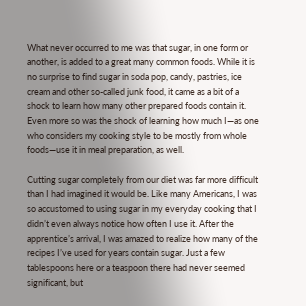What never occurred to me was that sugar, in one form or another, is added to a great many common foods. While it is no surprise to find sugar in soda pop, candy, pastries, ice cream and other so-called junk food, it came as a bit of a shock to learn how many other prepared foods contain it. Even more so was the shock of learning how much I—as one who considers my cooking style to be mostly from whole foods—use it in meal preparation, as well.

Cutting sugar completely from our diet was far more difficult than I had imagined it would be. Like many Americans, I was so accustomed to using sugar in my everyday cooking that I didn’t even always notice how often I use it. After the apprentice’s arrival, I was amazed to realize how many of the recipes I’ve used for years contain sugar. Just a few tablespoons here or a teaspoon there had never seemed significant, but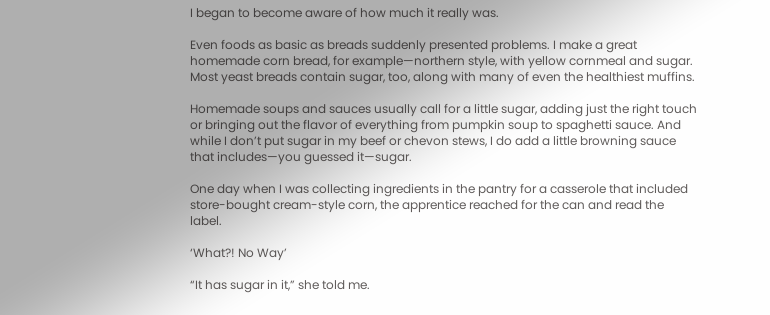I began to become aware of how much it really was.

Even foods as basic as breads suddenly presented problems. I make a great homemade corn bread, for example—northern style, with yellow cornmeal and sugar. Most yeast breads contain sugar, too, along with many of even the healthiest muffins.

Homemade soups and sauces usually call for a little sugar, adding just the right touch or bringing out the flavor of everything from pumpkin soup to spaghetti sauce. And while I don’t put sugar in my beef or chevon stews, I do add a little browning sauce that includes—you guessed it—sugar.

One day when I was collecting ingredients in the pantry for a casserole that included store-bought cream-style corn, the apprentice reached for the can and read the label.

‘What?! No Way’

“It has sugar in it,” she told me.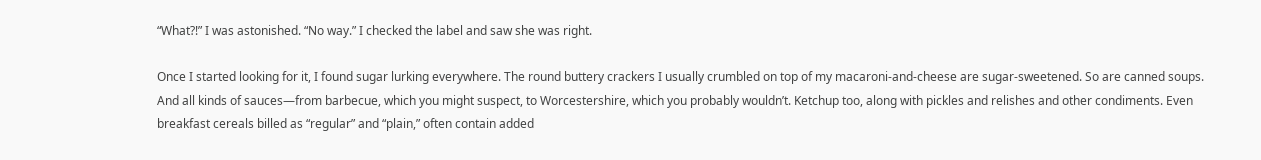“What?!” I was astonished. “No way.” I checked the label and saw she was right.

Once I started looking for it, I found sugar lurking everywhere. The round buttery crackers I usually crumbled on top of my macaroni-and-cheese are sugar-sweetened. So are canned soups. And all kinds of sauces—from barbecue, which you might suspect, to Worcestershire, which you probably wouldn’t. Ketchup too, along with pickles and relishes and other condiments. Even breakfast cereals billed as “regular” and “plain,” often contain added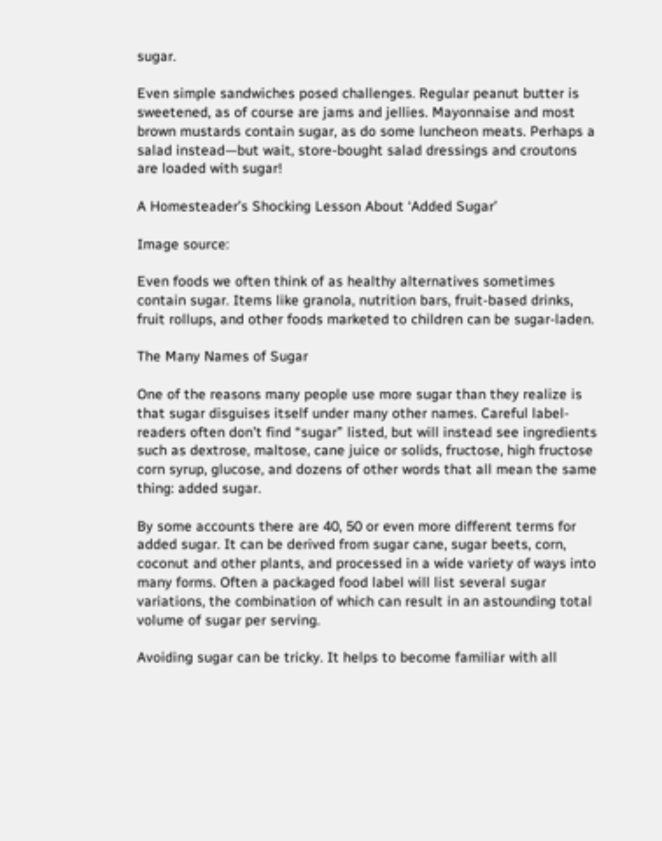sugar.

Even simple sandwiches posed challenges. Regular peanut butter is sweetened, as of course are jams and jellies. Mayonnaise and most brown mustards contain sugar, as do some luncheon meats. Perhaps a salad instead—but wait, store-bought salad dressings and croutons are loaded with sugar!

A Homesteader’s Shocking Lesson About ‘Added Sugar’

Image source:

Even foods we often think of as healthy alternatives sometimes contain sugar. Items like granola, nutrition bars, fruit-based drinks, fruit rollups, and other foods marketed to children can be sugar-laden.

The Many Names of Sugar

One of the reasons many people use more sugar than they realize is that sugar disguises itself under many other names. Careful label-readers often don’t find “sugar” listed, but will instead see ingredients such as dextrose, maltose, cane juice or solids, fructose, high fructose corn syrup, glucose, and dozens of other words that all mean the same thing: added sugar.

By some accounts there are 40, 50 or even more different terms for added sugar. It can be derived from sugar cane, sugar beets, corn, coconut and other plants, and processed in a wide variety of ways into many forms. Often a packaged food label will list several sugar variations, the combination of which can result in an astounding total volume of sugar per serving.

Avoiding sugar can be tricky. It helps to become familiar with all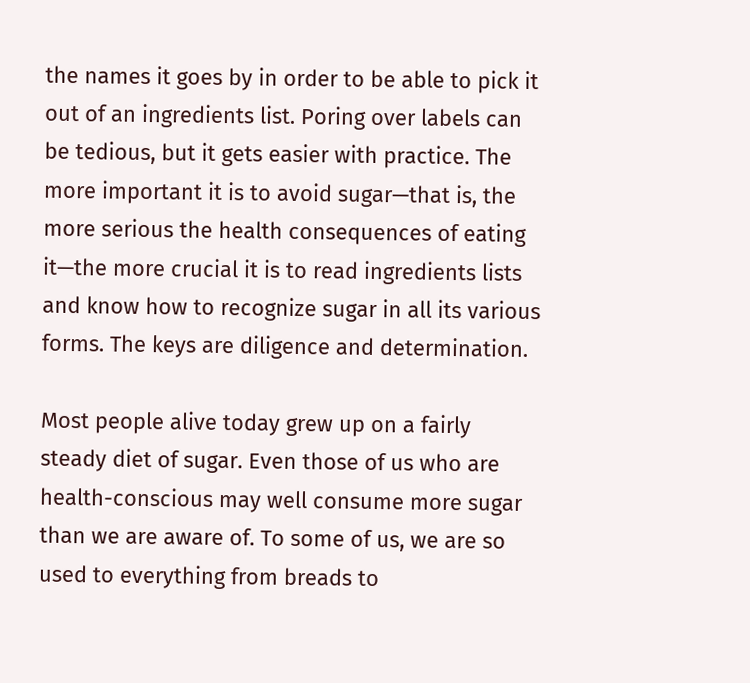the names it goes by in order to be able to pick it out of an ingredients list. Poring over labels can be tedious, but it gets easier with practice. The more important it is to avoid sugar—that is, the more serious the health consequences of eating it—the more crucial it is to read ingredients lists and know how to recognize sugar in all its various forms. The keys are diligence and determination.

Most people alive today grew up on a fairly steady diet of sugar. Even those of us who are health-conscious may well consume more sugar than we are aware of. To some of us, we are so used to everything from breads to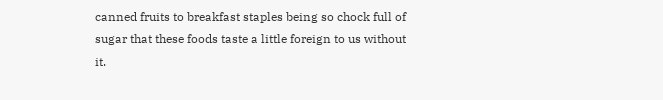canned fruits to breakfast staples being so chock full of sugar that these foods taste a little foreign to us without it.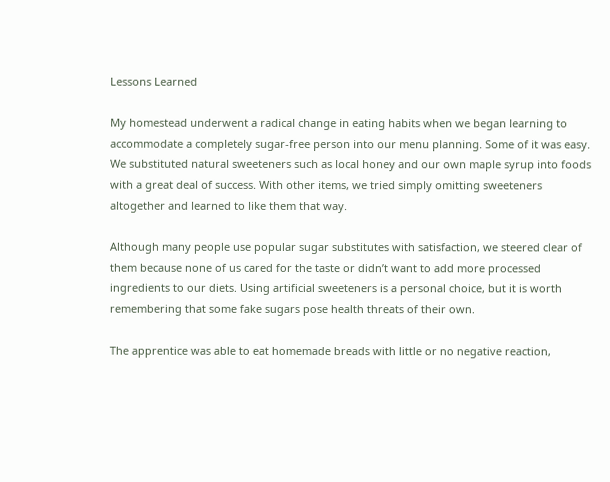Lessons Learned

My homestead underwent a radical change in eating habits when we began learning to accommodate a completely sugar-free person into our menu planning. Some of it was easy. We substituted natural sweeteners such as local honey and our own maple syrup into foods with a great deal of success. With other items, we tried simply omitting sweeteners altogether and learned to like them that way.

Although many people use popular sugar substitutes with satisfaction, we steered clear of them because none of us cared for the taste or didn’t want to add more processed ingredients to our diets. Using artificial sweeteners is a personal choice, but it is worth remembering that some fake sugars pose health threats of their own.

The apprentice was able to eat homemade breads with little or no negative reaction,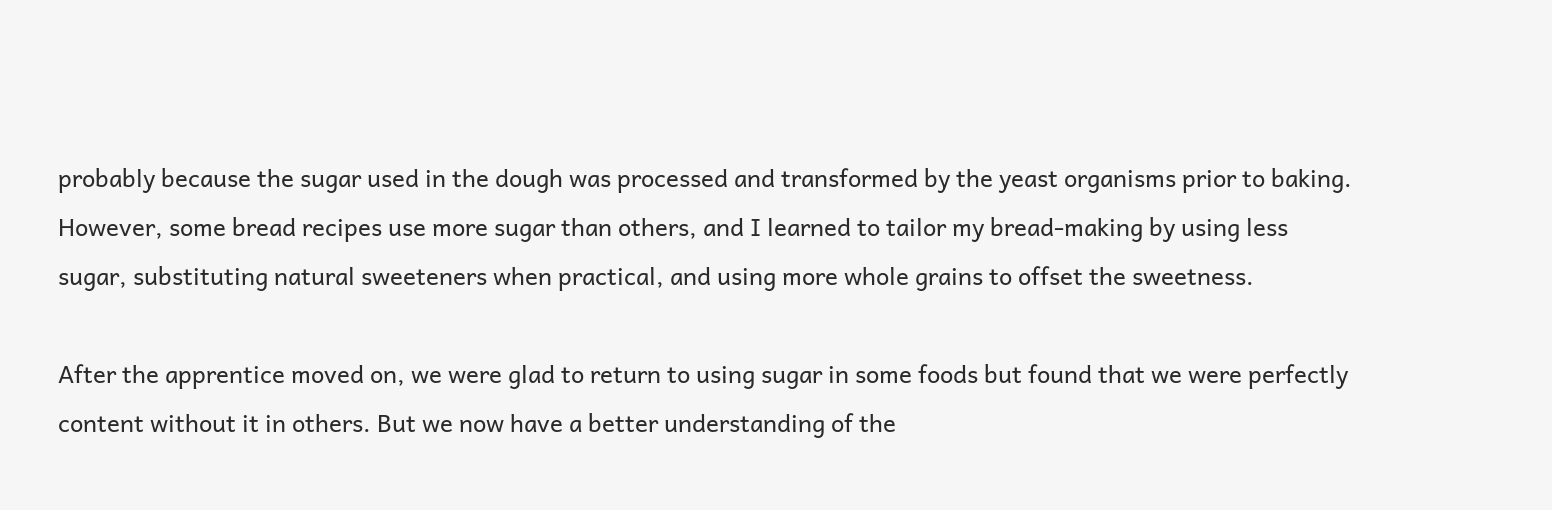probably because the sugar used in the dough was processed and transformed by the yeast organisms prior to baking. However, some bread recipes use more sugar than others, and I learned to tailor my bread-making by using less sugar, substituting natural sweeteners when practical, and using more whole grains to offset the sweetness.

After the apprentice moved on, we were glad to return to using sugar in some foods but found that we were perfectly content without it in others. But we now have a better understanding of the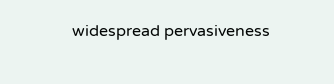widespread pervasiveness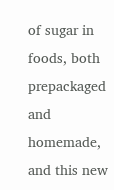of sugar in foods, both prepackaged and homemade, and this new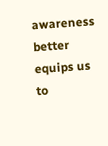awareness better equips us to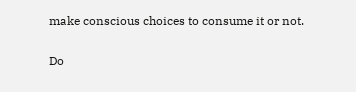make conscious choices to consume it or not.

Do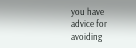you have advice for avoiding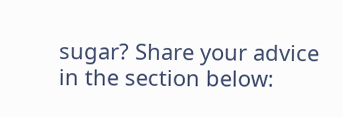sugar? Share your advice in the section below: